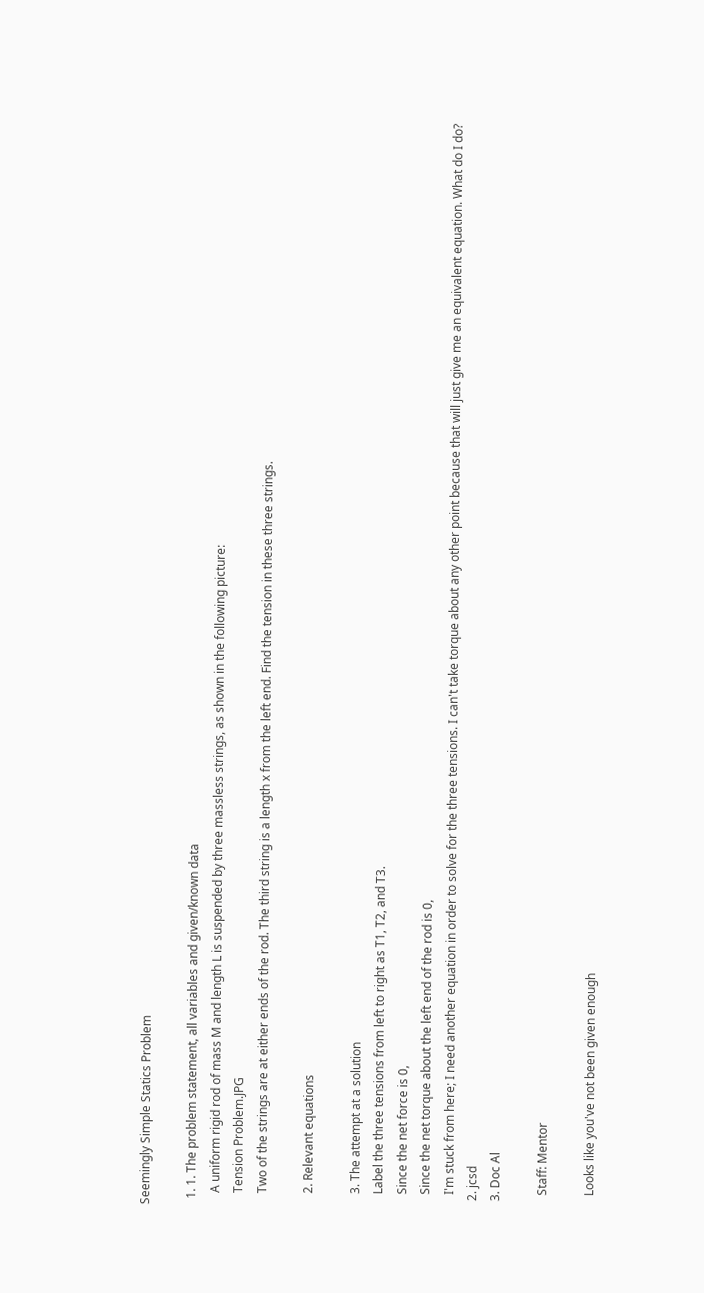Seemingly Simple Statics Problem

  1. 1. The problem statement, all variables and given/known data
    A uniform rigid rod of mass M and length L is suspended by three massless strings, as shown in the following picture:
    Tension Problem.JPG
    Two of the strings are at either ends of the rod. The third string is a length x from the left end. Find the tension in these three strings.

    2. Relevant equations

    3. The attempt at a solution
    Label the three tensions from left to right as T1, T2, and T3.
    Since the net force is 0,
    Since the net torque about the left end of the rod is 0,
    I'm stuck from here; I need another equation in order to solve for the three tensions. I can't take torque about any other point because that will just give me an equivalent equation. What do I do?
  2. jcsd
  3. Doc Al

    Staff: Mentor

    Looks like you've not been given enough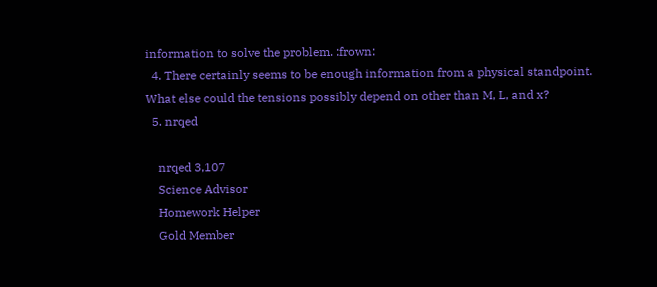information to solve the problem. :frown:
  4. There certainly seems to be enough information from a physical standpoint. What else could the tensions possibly depend on other than M, L, and x?
  5. nrqed

    nrqed 3,107
    Science Advisor
    Homework Helper
    Gold Member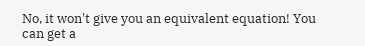No, it won't give you an equivalent equation! You can get a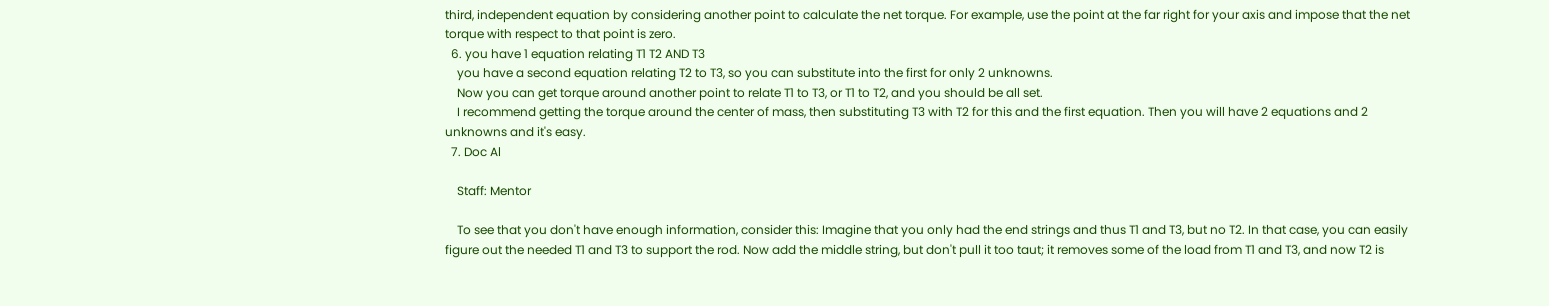third, independent equation by considering another point to calculate the net torque. For example, use the point at the far right for your axis and impose that the net torque with respect to that point is zero.
  6. you have 1 equation relating T1 T2 AND T3
    you have a second equation relating T2 to T3, so you can substitute into the first for only 2 unknowns.
    Now you can get torque around another point to relate T1 to T3, or T1 to T2, and you should be all set.
    I recommend getting the torque around the center of mass, then substituting T3 with T2 for this and the first equation. Then you will have 2 equations and 2 unknowns and it's easy.
  7. Doc Al

    Staff: Mentor

    To see that you don't have enough information, consider this: Imagine that you only had the end strings and thus T1 and T3, but no T2. In that case, you can easily figure out the needed T1 and T3 to support the rod. Now add the middle string, but don't pull it too taut; it removes some of the load from T1 and T3, and now T2 is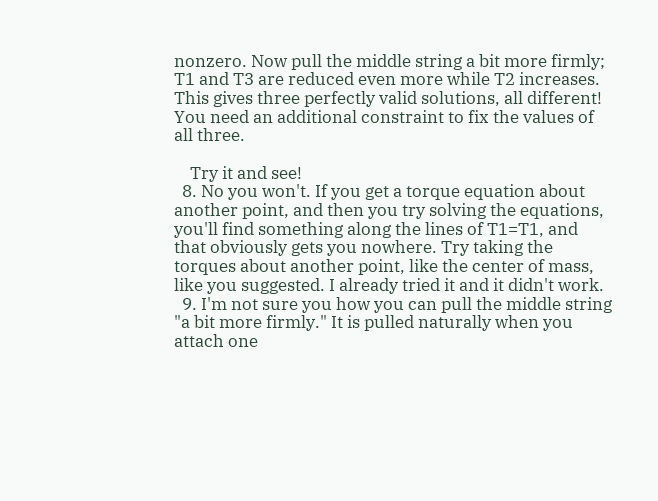nonzero. Now pull the middle string a bit more firmly; T1 and T3 are reduced even more while T2 increases. This gives three perfectly valid solutions, all different! You need an additional constraint to fix the values of all three.

    Try it and see!
  8. No you won't. If you get a torque equation about another point, and then you try solving the equations, you'll find something along the lines of T1=T1, and that obviously gets you nowhere. Try taking the torques about another point, like the center of mass, like you suggested. I already tried it and it didn't work.
  9. I'm not sure you how you can pull the middle string "a bit more firmly." It is pulled naturally when you attach one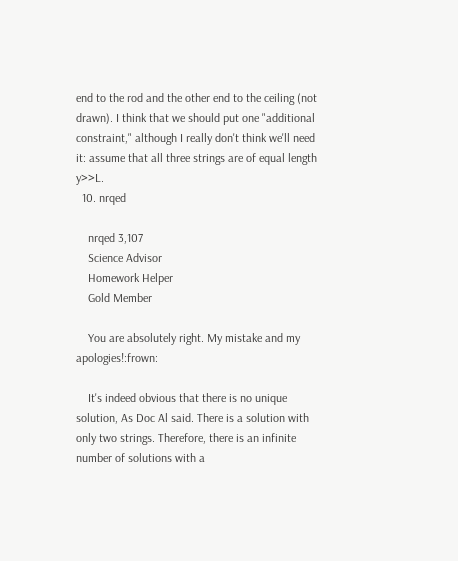end to the rod and the other end to the ceiling (not drawn). I think that we should put one "additional constraint," although I really don't think we'll need it: assume that all three strings are of equal length y>>L.
  10. nrqed

    nrqed 3,107
    Science Advisor
    Homework Helper
    Gold Member

    You are absolutely right. My mistake and my apologies!:frown:

    It's indeed obvious that there is no unique solution, As Doc Al said. There is a solution with only two strings. Therefore, there is an infinite number of solutions with a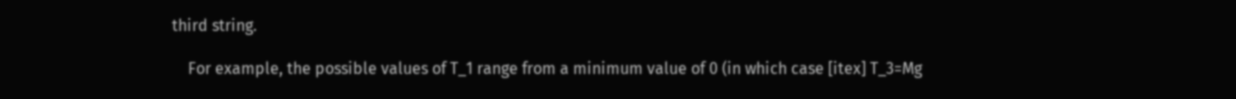third string.

    For example, the possible values of T_1 range from a minimum value of 0 (in which case [itex] T_3=Mg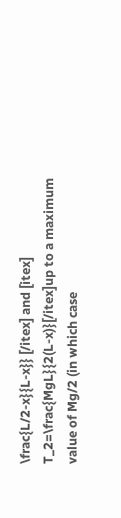\frac{L/2-x}{L-x}} [/itex] and [itex] T_2=\frac{MgL}{2(L-x)}[/itex]up to a maximum value of Mg/2 (in which case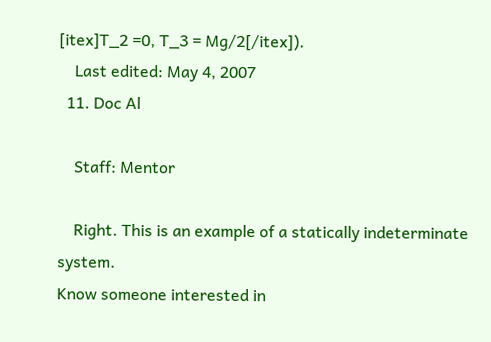[itex]T_2 =0, T_3 = Mg/2[/itex]).
    Last edited: May 4, 2007
  11. Doc Al

    Staff: Mentor

    Right. This is an example of a statically indeterminate system.
Know someone interested in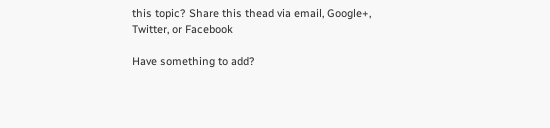this topic? Share this thead via email, Google+, Twitter, or Facebook

Have something to add?